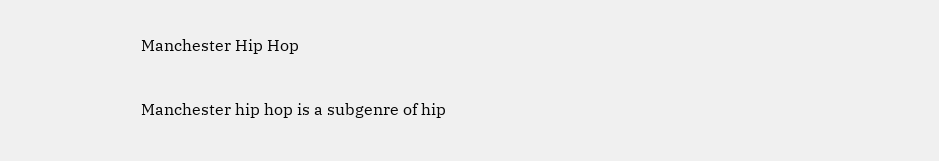Manchester Hip Hop

Manchester hip hop is a subgenre of hip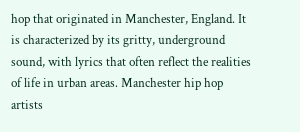hop that originated in Manchester, England. It is characterized by its gritty, underground sound, with lyrics that often reflect the realities of life in urban areas. Manchester hip hop artists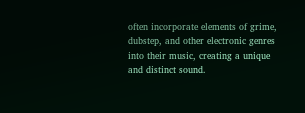often incorporate elements of grime, dubstep, and other electronic genres into their music, creating a unique and distinct sound.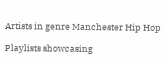Artists in genre Manchester Hip Hop

Playlists showcasing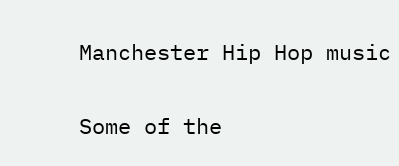Manchester Hip Hop music

Some of the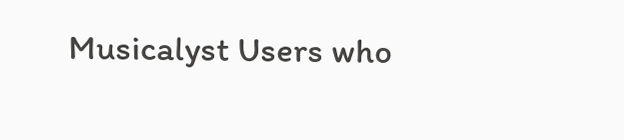Musicalyst Users who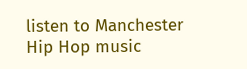listen to Manchester Hip Hop music